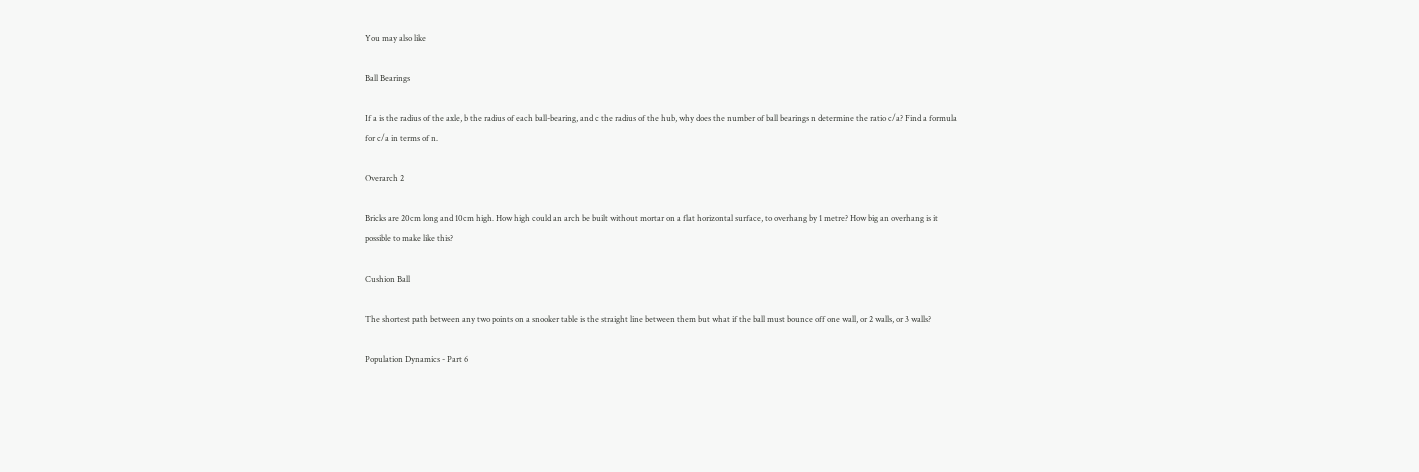You may also like

Ball Bearings

If a is the radius of the axle, b the radius of each ball-bearing, and c the radius of the hub, why does the number of ball bearings n determine the ratio c/a? Find a formula for c/a in terms of n.

Overarch 2

Bricks are 20cm long and 10cm high. How high could an arch be built without mortar on a flat horizontal surface, to overhang by 1 metre? How big an overhang is it possible to make like this?

Cushion Ball

The shortest path between any two points on a snooker table is the straight line between them but what if the ball must bounce off one wall, or 2 walls, or 3 walls?

Population Dynamics - Part 6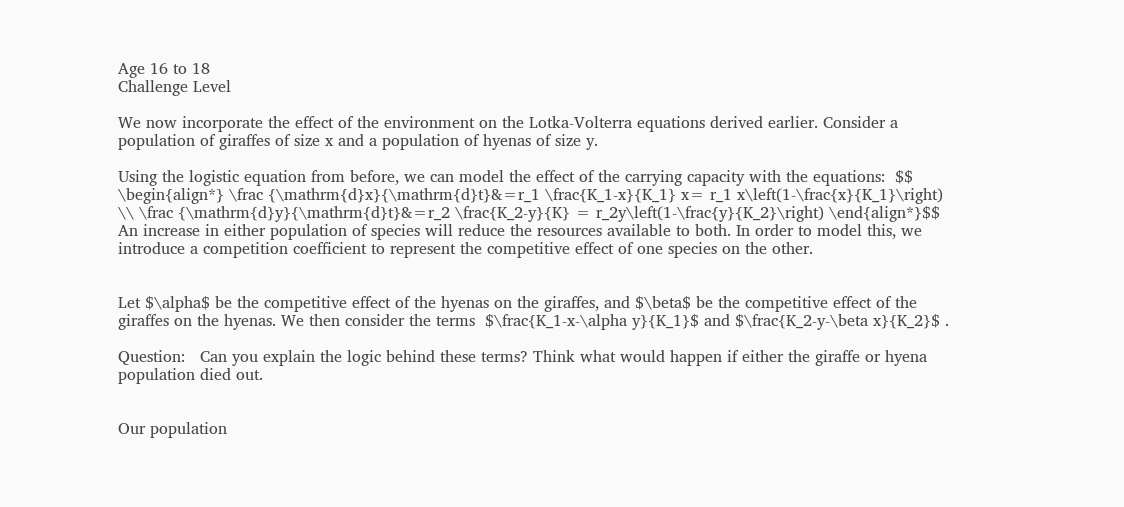Age 16 to 18
Challenge Level

We now incorporate the effect of the environment on the Lotka-Volterra equations derived earlier. Consider a population of giraffes of size x and a population of hyenas of size y.

Using the logistic equation from before, we can model the effect of the carrying capacity with the equations:  $$ \begin{align*} \frac {\mathrm{d}x}{\mathrm{d}t}&=r_1 \frac{K_1-x}{K_1} x= r_1 x\left(1-\frac{x}{K_1}\right) \\ \frac {\mathrm{d}y}{\mathrm{d}t}&=r_2 \frac{K_2-y}{K} = r_2y\left(1-\frac{y}{K_2}\right) \end{align*}$$ An increase in either population of species will reduce the resources available to both. In order to model this, we introduce a competition coefficient to represent the competitive effect of one species on the other.


Let $\alpha$ be the competitive effect of the hyenas on the giraffes, and $\beta$ be the competitive effect of the giraffes on the hyenas. We then consider the terms  $\frac{K_1-x-\alpha y}{K_1}$ and $\frac{K_2-y-\beta x}{K_2}$ .

Question:   Can you explain the logic behind these terms? Think what would happen if either the giraffe or hyena population died out.


Our population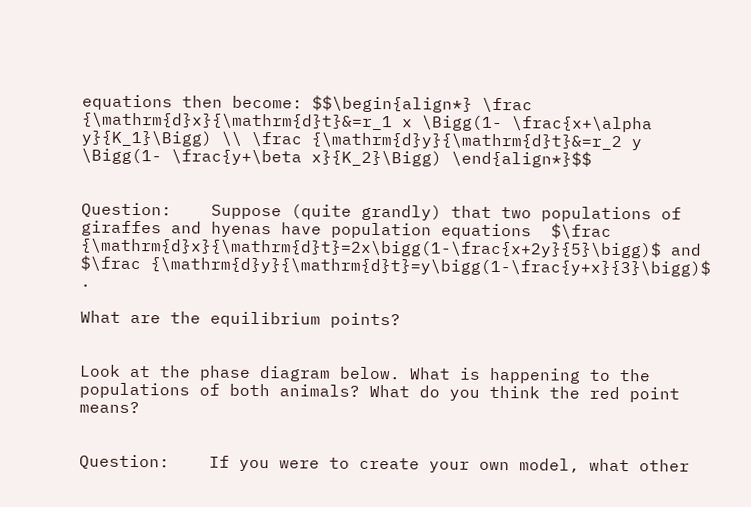equations then become: $$\begin{align*} \frac {\mathrm{d}x}{\mathrm{d}t}&=r_1 x \Bigg(1- \frac{x+\alpha y}{K_1}\Bigg) \\ \frac {\mathrm{d}y}{\mathrm{d}t}&=r_2 y \Bigg(1- \frac{y+\beta x}{K_2}\Bigg) \end{align*}$$


Question:    Suppose (quite grandly) that two populations of giraffes and hyenas have population equations  $\frac {\mathrm{d}x}{\mathrm{d}t}=2x\bigg(1-\frac{x+2y}{5}\bigg)$ and $\frac {\mathrm{d}y}{\mathrm{d}t}=y\bigg(1-\frac{y+x}{3}\bigg)$ .

What are the equilibrium points?


Look at the phase diagram below. What is happening to the populations of both animals? What do you think the red point means?


Question:    If you were to create your own model, what other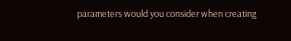parameters would you consider when creating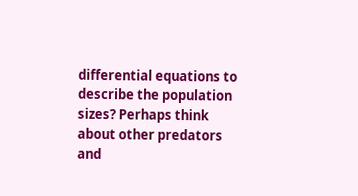differential equations to describe the population sizes? Perhaps think about other predators and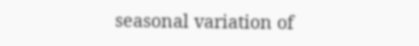seasonal variation of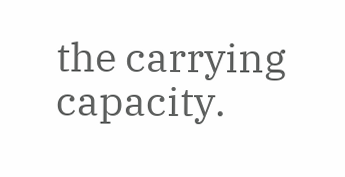the carrying capacity.